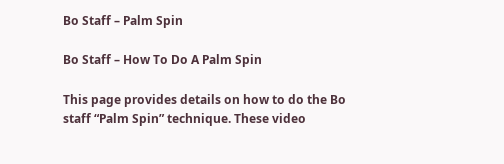Bo Staff – Palm Spin

Bo Staff – How To Do A Palm Spin

This page provides details on how to do the Bo staff “Palm Spin” technique. These video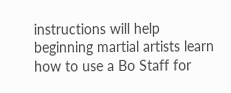instructions will help beginning martial artists learn how to use a Bo Staff for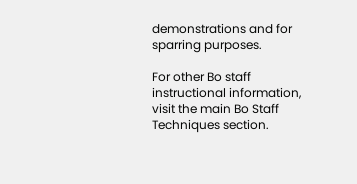demonstrations and for sparring purposes.

For other Bo staff instructional information, visit the main Bo Staff Techniques section.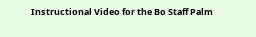Instructional Video for the Bo Staff Palm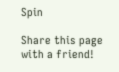Spin

Share this page with a friend!